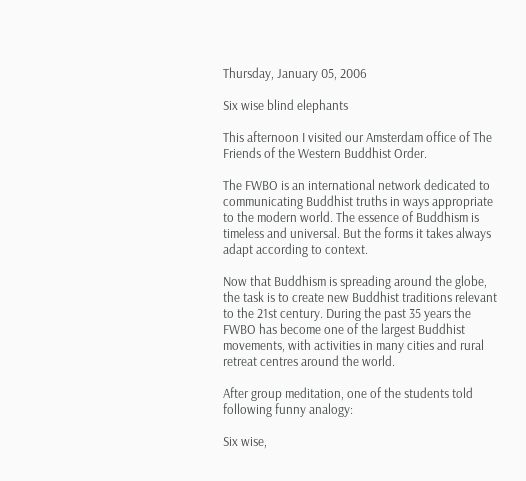Thursday, January 05, 2006

Six wise blind elephants

This afternoon I visited our Amsterdam office of The Friends of the Western Buddhist Order.

The FWBO is an international network dedicated to communicating Buddhist truths in ways appropriate to the modern world. The essence of Buddhism is timeless and universal. But the forms it takes always adapt according to context.

Now that Buddhism is spreading around the globe, the task is to create new Buddhist traditions relevant to the 21st century. During the past 35 years the FWBO has become one of the largest Buddhist movements, with activities in many cities and rural retreat centres around the world.

After group meditation, one of the students told following funny analogy:

Six wise,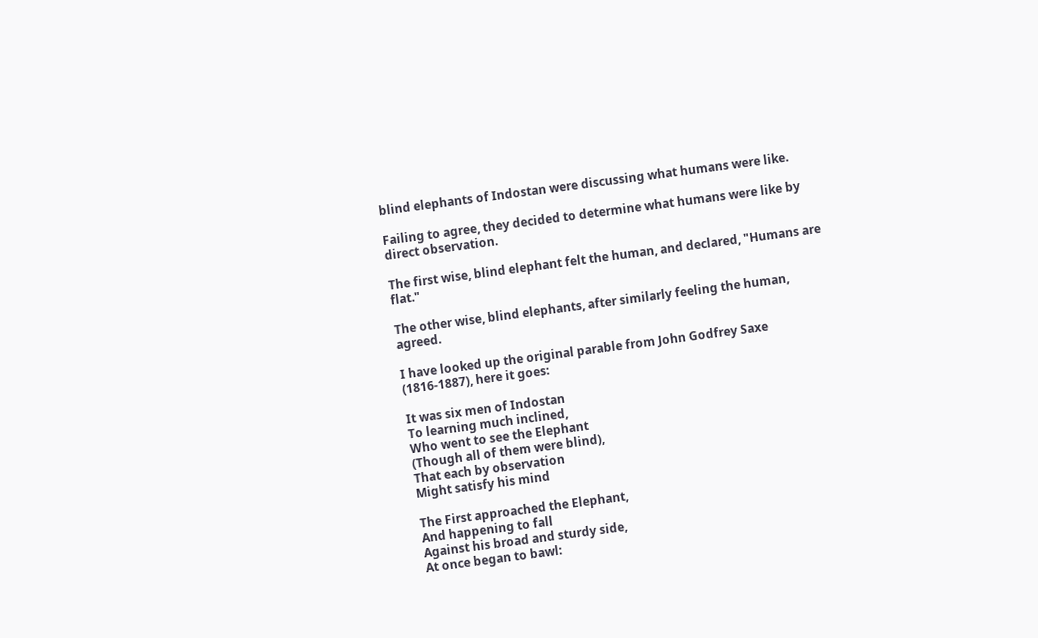blind elephants of Indostan were discussing what humans were like.

Failing to agree, they decided to determine what humans were like by direct observation.

The first wise, blind elephant felt the human, and declared, "Humans are flat."

The other wise, blind elephants, after similarly feeling the human, agreed.

I have looked up the original parable from John Godfrey Saxe (1816-1887), here it goes:

It was six men of Indostan
To learning much inclined,
Who went to see the Elephant
(Though all of them were blind),
That each by observation
Might satisfy his mind

The First approached the Elephant,
And happening to fall
Against his broad and sturdy side,
At once began to bawl: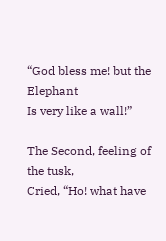“God bless me! but the Elephant
Is very like a wall!”

The Second, feeling of the tusk,
Cried, “Ho! what have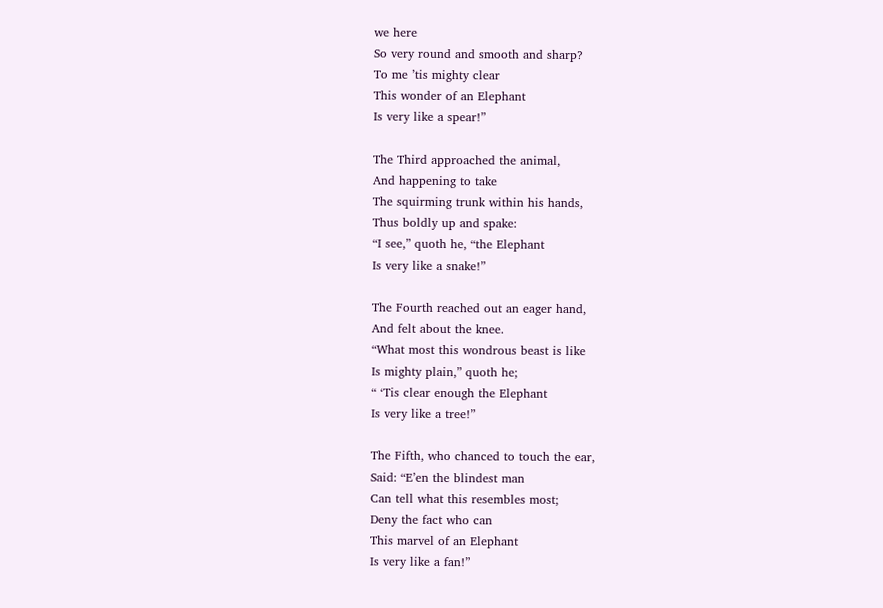we here
So very round and smooth and sharp?
To me ’tis mighty clear
This wonder of an Elephant
Is very like a spear!”

The Third approached the animal,
And happening to take
The squirming trunk within his hands,
Thus boldly up and spake:
“I see,” quoth he, “the Elephant
Is very like a snake!”

The Fourth reached out an eager hand,
And felt about the knee.
“What most this wondrous beast is like
Is mighty plain,” quoth he;
“ ‘Tis clear enough the Elephant
Is very like a tree!”

The Fifth, who chanced to touch the ear,
Said: “E’en the blindest man
Can tell what this resembles most;
Deny the fact who can
This marvel of an Elephant
Is very like a fan!”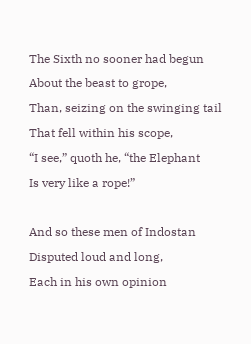The Sixth no sooner had begun
About the beast to grope,
Than, seizing on the swinging tail
That fell within his scope,
“I see,” quoth he, “the Elephant
Is very like a rope!”

And so these men of Indostan
Disputed loud and long,
Each in his own opinion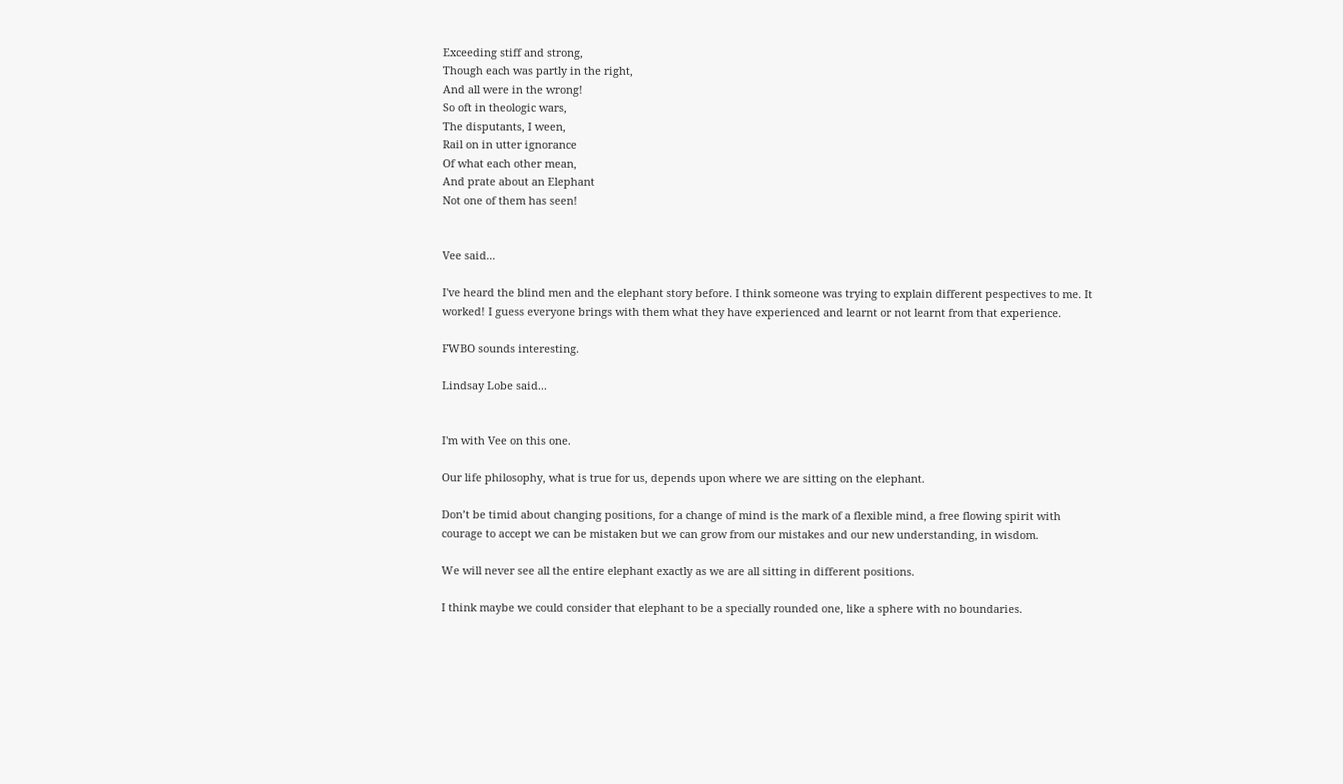Exceeding stiff and strong,
Though each was partly in the right,
And all were in the wrong!
So oft in theologic wars,
The disputants, I ween,
Rail on in utter ignorance
Of what each other mean,
And prate about an Elephant
Not one of them has seen!


Vee said...

I've heard the blind men and the elephant story before. I think someone was trying to explain different pespectives to me. It worked! I guess everyone brings with them what they have experienced and learnt or not learnt from that experience.

FWBO sounds interesting.

Lindsay Lobe said...


I'm with Vee on this one.

Our life philosophy, what is true for us, depends upon where we are sitting on the elephant.

Don’t be timid about changing positions, for a change of mind is the mark of a flexible mind, a free flowing spirit with courage to accept we can be mistaken but we can grow from our mistakes and our new understanding, in wisdom.

We will never see all the entire elephant exactly as we are all sitting in different positions.

I think maybe we could consider that elephant to be a specially rounded one, like a sphere with no boundaries.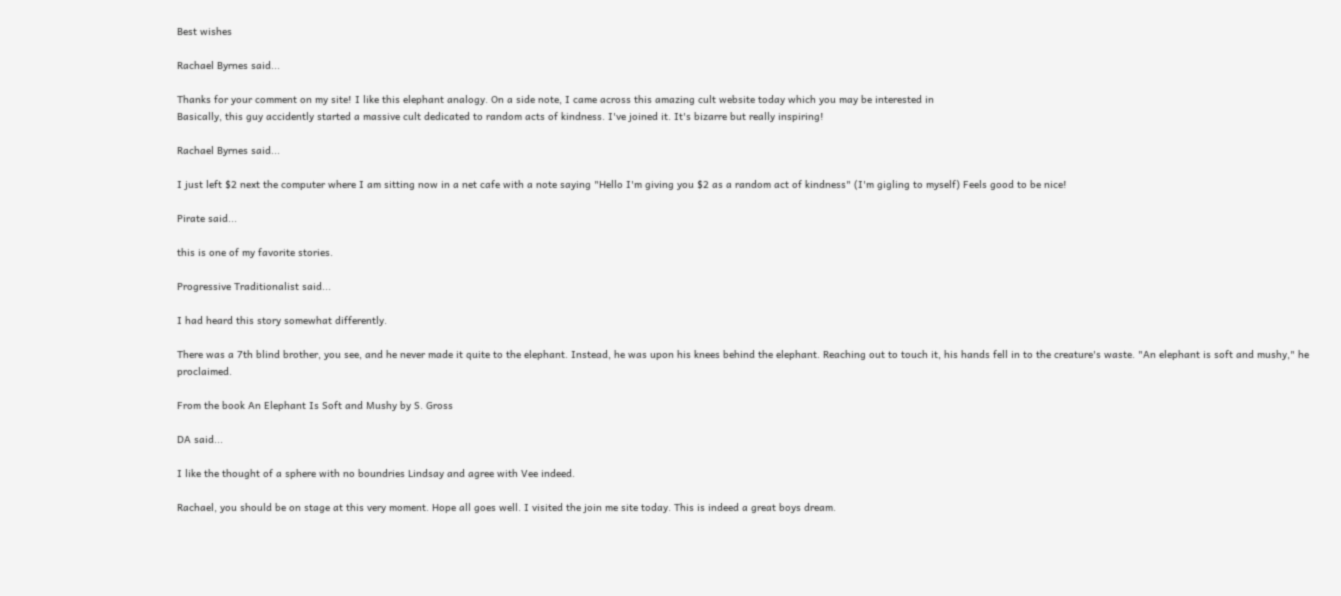Best wishes

Rachael Byrnes said...

Thanks for your comment on my site! I like this elephant analogy. On a side note, I came across this amazing cult website today which you may be interested in
Basically, this guy accidently started a massive cult dedicated to random acts of kindness. I've joined it. It's bizarre but really inspiring!

Rachael Byrnes said...

I just left $2 next the computer where I am sitting now in a net cafe with a note saying "Hello I'm giving you $2 as a random act of kindness" (I'm gigling to myself) Feels good to be nice!

Pirate said...

this is one of my favorite stories.

Progressive Traditionalist said...

I had heard this story somewhat differently.

There was a 7th blind brother, you see, and he never made it quite to the elephant. Instead, he was upon his knees behind the elephant. Reaching out to touch it, his hands fell in to the creature's waste. "An elephant is soft and mushy," he proclaimed.

From the book An Elephant Is Soft and Mushy by S. Gross

DA said...

I like the thought of a sphere with no boundries Lindsay and agree with Vee indeed.

Rachael, you should be on stage at this very moment. Hope all goes well. I visited the join me site today. This is indeed a great boys dream.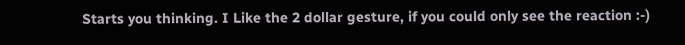Starts you thinking. I Like the 2 dollar gesture, if you could only see the reaction :-)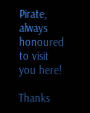Pirate, always honoured to visit you here!

Thanks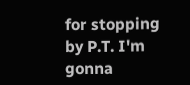for stopping by P.T. I'm gonna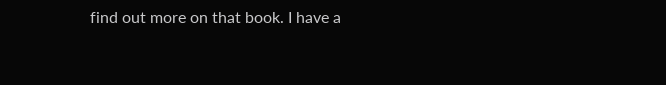find out more on that book. I have a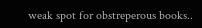weak spot for obstreperous books..